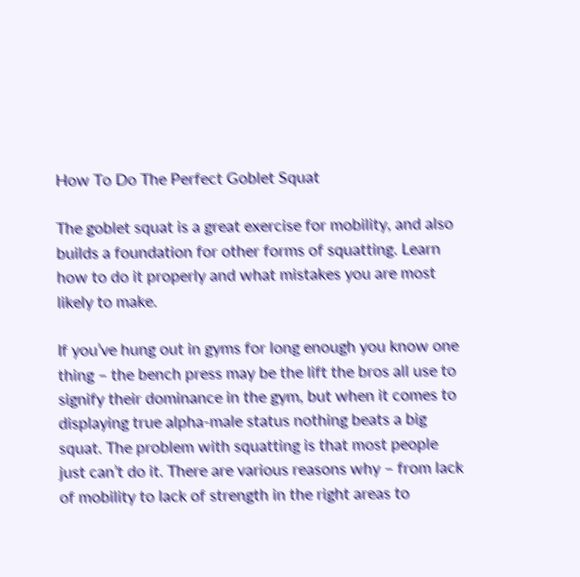How To Do The Perfect Goblet Squat

The goblet squat is a great exercise for mobility, and also builds a foundation for other forms of squatting. Learn how to do it properly and what mistakes you are most likely to make.

If you’ve hung out in gyms for long enough you know one thing – the bench press may be the lift the bros all use to signify their dominance in the gym, but when it comes to displaying true alpha-male status nothing beats a big squat. The problem with squatting is that most people just can’t do it. There are various reasons why – from lack of mobility to lack of strength in the right areas to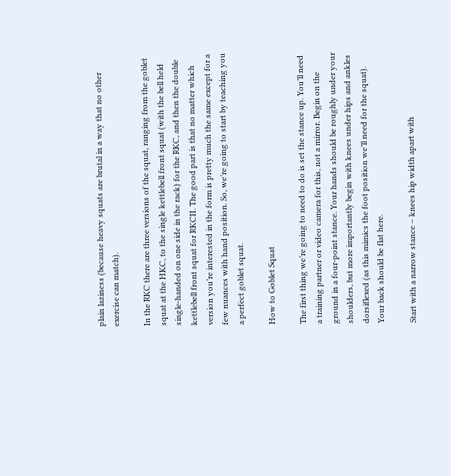plain laziness (because heavy squats are brutal in a way that no other exercise can match).

In the RKC there are three versions of the squat, ranging from the goblet squat at the HKC, to the single kettlebell front squat (with the bell held single-handed on one side in the rack) for the RKC, and then the double kettlebell front squat for RKCII. The good part is that no matter which version you’re interested in the form is pretty much the same except for a few nuances with hand position. So, we’re going to start by teaching you a perfect goblet squat.

How to Goblet Squat

The first thing we’re going to need to do is set the stance up. You’ll need a training partner or video camera for this, not a mirror. Begin on the ground in a four-point stance. Your hands should be roughly under your shoulders, but more importantly begin with knees under hips and ankles dorsiflexed (as this mimics the foot position we’ll need for the squat). Your back should be flat here.

Start with a narrow stance – knees hip width apart with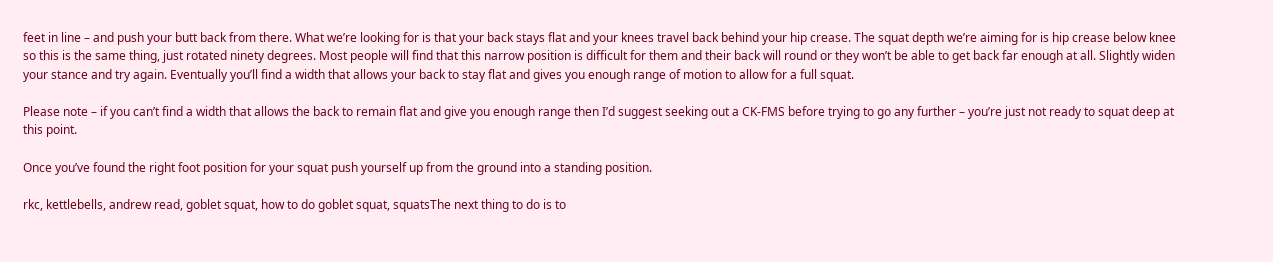feet in line – and push your butt back from there. What we’re looking for is that your back stays flat and your knees travel back behind your hip crease. The squat depth we’re aiming for is hip crease below knee so this is the same thing, just rotated ninety degrees. Most people will find that this narrow position is difficult for them and their back will round or they won’t be able to get back far enough at all. Slightly widen your stance and try again. Eventually you’ll find a width that allows your back to stay flat and gives you enough range of motion to allow for a full squat.

Please note – if you can’t find a width that allows the back to remain flat and give you enough range then I’d suggest seeking out a CK-FMS before trying to go any further – you’re just not ready to squat deep at this point.

Once you’ve found the right foot position for your squat push yourself up from the ground into a standing position.

rkc, kettlebells, andrew read, goblet squat, how to do goblet squat, squatsThe next thing to do is to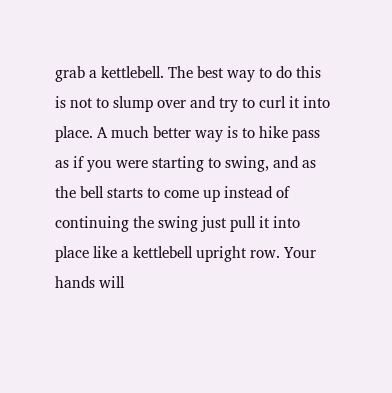grab a kettlebell. The best way to do this is not to slump over and try to curl it into place. A much better way is to hike pass as if you were starting to swing, and as the bell starts to come up instead of continuing the swing just pull it into place like a kettlebell upright row. Your hands will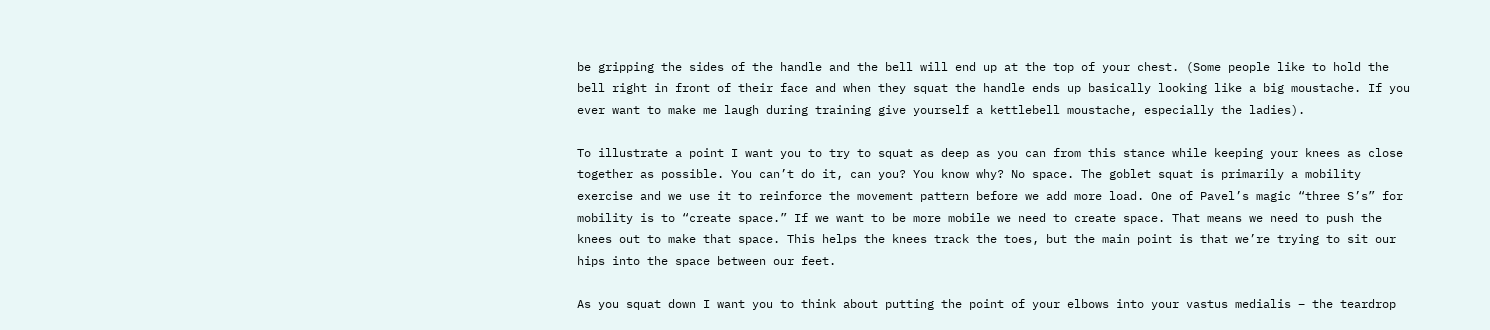be gripping the sides of the handle and the bell will end up at the top of your chest. (Some people like to hold the bell right in front of their face and when they squat the handle ends up basically looking like a big moustache. If you ever want to make me laugh during training give yourself a kettlebell moustache, especially the ladies).

To illustrate a point I want you to try to squat as deep as you can from this stance while keeping your knees as close together as possible. You can’t do it, can you? You know why? No space. The goblet squat is primarily a mobility exercise and we use it to reinforce the movement pattern before we add more load. One of Pavel’s magic “three S’s” for mobility is to “create space.” If we want to be more mobile we need to create space. That means we need to push the knees out to make that space. This helps the knees track the toes, but the main point is that we’re trying to sit our hips into the space between our feet.

As you squat down I want you to think about putting the point of your elbows into your vastus medialis – the teardrop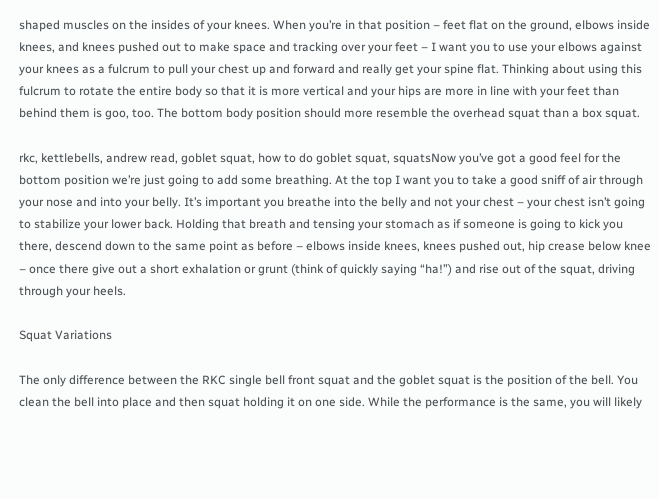shaped muscles on the insides of your knees. When you’re in that position – feet flat on the ground, elbows inside knees, and knees pushed out to make space and tracking over your feet – I want you to use your elbows against your knees as a fulcrum to pull your chest up and forward and really get your spine flat. Thinking about using this fulcrum to rotate the entire body so that it is more vertical and your hips are more in line with your feet than behind them is goo, too. The bottom body position should more resemble the overhead squat than a box squat.

rkc, kettlebells, andrew read, goblet squat, how to do goblet squat, squatsNow you’ve got a good feel for the bottom position we’re just going to add some breathing. At the top I want you to take a good sniff of air through your nose and into your belly. It’s important you breathe into the belly and not your chest – your chest isn’t going to stabilize your lower back. Holding that breath and tensing your stomach as if someone is going to kick you there, descend down to the same point as before – elbows inside knees, knees pushed out, hip crease below knee – once there give out a short exhalation or grunt (think of quickly saying “ha!”) and rise out of the squat, driving through your heels.

Squat Variations

The only difference between the RKC single bell front squat and the goblet squat is the position of the bell. You clean the bell into place and then squat holding it on one side. While the performance is the same, you will likely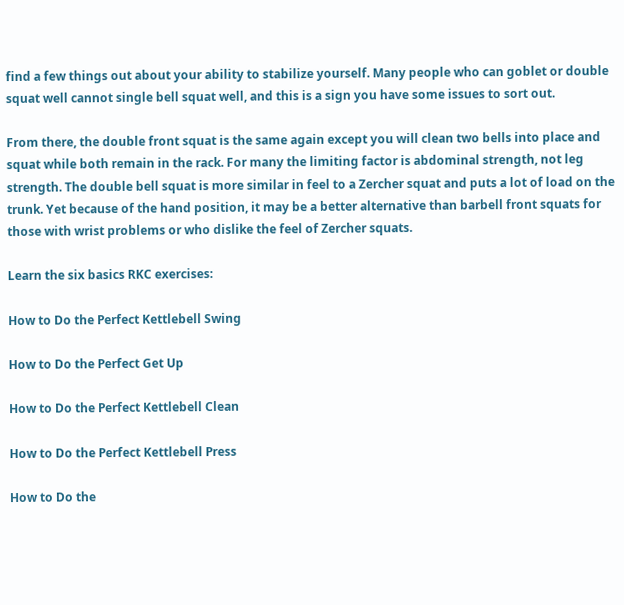find a few things out about your ability to stabilize yourself. Many people who can goblet or double squat well cannot single bell squat well, and this is a sign you have some issues to sort out.

From there, the double front squat is the same again except you will clean two bells into place and squat while both remain in the rack. For many the limiting factor is abdominal strength, not leg strength. The double bell squat is more similar in feel to a Zercher squat and puts a lot of load on the trunk. Yet because of the hand position, it may be a better alternative than barbell front squats for those with wrist problems or who dislike the feel of Zercher squats.

Learn the six basics RKC exercises:

How to Do the Perfect Kettlebell Swing

How to Do the Perfect Get Up

How to Do the Perfect Kettlebell Clean

How to Do the Perfect Kettlebell Press

How to Do the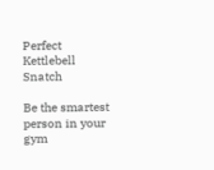Perfect Kettlebell Snatch

Be the smartest person in your gym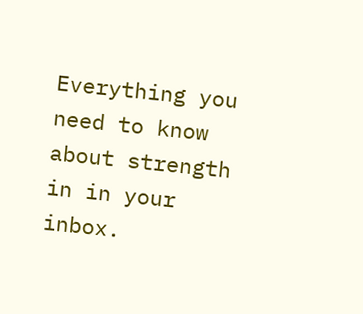Everything you need to know about strength in in your inbox.